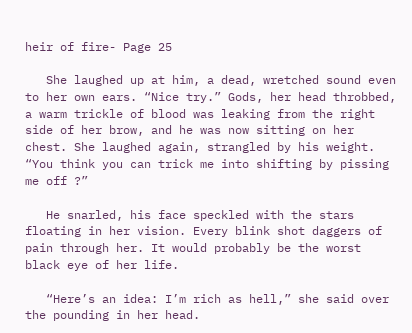heir of fire- Page 25

   She laughed up at him, a dead, wretched sound even to her own ears. “Nice try.” Gods, her head throbbed, a warm trickle of blood was leaking from the right side of her brow, and he was now sitting on her chest. She laughed again, strangled by his weight. “You think you can trick me into shifting by pissing me off ?”

   He snarled, his face speckled with the stars floating in her vision. Every blink shot daggers of pain through her. It would probably be the worst black eye of her life.

   “Here’s an idea: I’m rich as hell,” she said over the pounding in her head.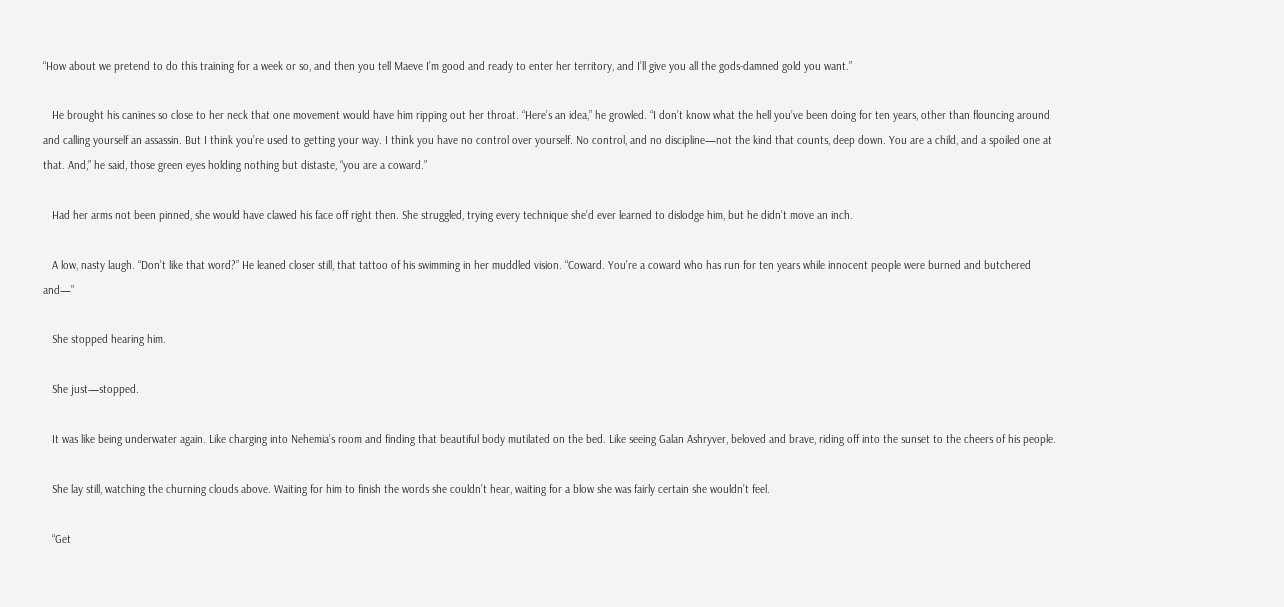“How about we pretend to do this training for a week or so, and then you tell Maeve I’m good and ready to enter her territory, and I’ll give you all the gods-damned gold you want.”

   He brought his canines so close to her neck that one movement would have him ripping out her throat. “Here’s an idea,” he growled. “I don’t know what the hell you’ve been doing for ten years, other than flouncing around and calling yourself an assassin. But I think you’re used to getting your way. I think you have no control over yourself. No control, and no discipline—not the kind that counts, deep down. You are a child, and a spoiled one at that. And,” he said, those green eyes holding nothing but distaste, “you are a coward.”

   Had her arms not been pinned, she would have clawed his face off right then. She struggled, trying every technique she’d ever learned to dislodge him, but he didn’t move an inch.

   A low, nasty laugh. “Don’t like that word?” He leaned closer still, that tattoo of his swimming in her muddled vision. “Coward. You’re a coward who has run for ten years while innocent people were burned and butchered and—”

   She stopped hearing him.

   She just—stopped.

   It was like being underwater again. Like charging into Nehemia’s room and finding that beautiful body mutilated on the bed. Like seeing Galan Ashryver, beloved and brave, riding off into the sunset to the cheers of his people.

   She lay still, watching the churning clouds above. Waiting for him to finish the words she couldn’t hear, waiting for a blow she was fairly certain she wouldn’t feel.

   “Get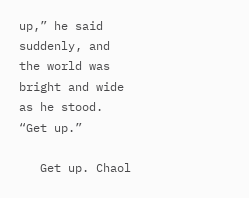up,” he said suddenly, and the world was bright and wide as he stood. “Get up.”

   Get up. Chaol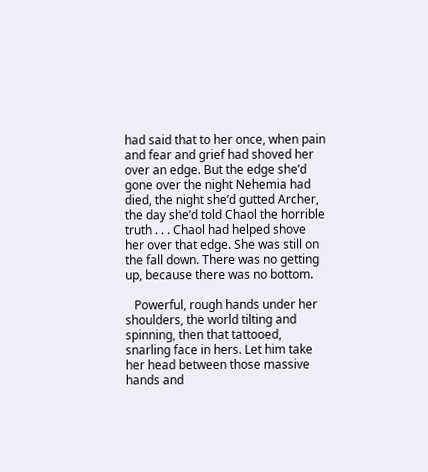had said that to her once, when pain and fear and grief had shoved her over an edge. But the edge she’d gone over the night Nehemia had died, the night she’d gutted Archer, the day she’d told Chaol the horrible truth . . . Chaol had helped shove her over that edge. She was still on the fall down. There was no getting up, because there was no bottom.

   Powerful, rough hands under her shoulders, the world tilting and spinning, then that tattooed, snarling face in hers. Let him take her head between those massive hands and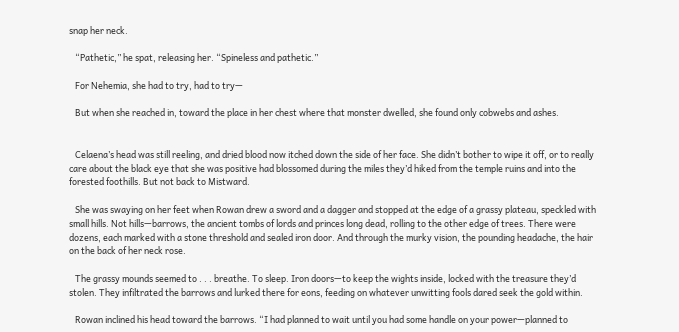snap her neck.

   “Pathetic,” he spat, releasing her. “Spineless and pathetic.”

   For Nehemia, she had to try, had to try—

   But when she reached in, toward the place in her chest where that monster dwelled, she found only cobwebs and ashes.


   Celaena’s head was still reeling, and dried blood now itched down the side of her face. She didn’t bother to wipe it off, or to really care about the black eye that she was positive had blossomed during the miles they’d hiked from the temple ruins and into the forested foothills. But not back to Mistward.

   She was swaying on her feet when Rowan drew a sword and a dagger and stopped at the edge of a grassy plateau, speckled with small hills. Not hills—barrows, the ancient tombs of lords and princes long dead, rolling to the other edge of trees. There were dozens, each marked with a stone threshold and sealed iron door. And through the murky vision, the pounding headache, the hair on the back of her neck rose.

   The grassy mounds seemed to . . . breathe. To sleep. Iron doors—to keep the wights inside, locked with the treasure they’d stolen. They infiltrated the barrows and lurked there for eons, feeding on whatever unwitting fools dared seek the gold within.

   Rowan inclined his head toward the barrows. “I had planned to wait until you had some handle on your power—planned to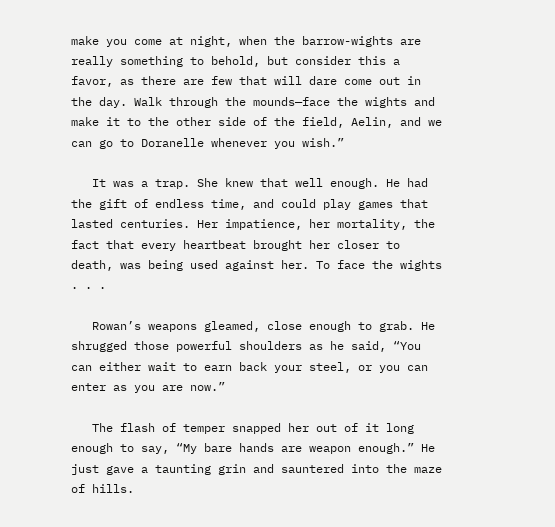make you come at night, when the barrow-wights are really something to behold, but consider this a favor, as there are few that will dare come out in the day. Walk through the mounds—face the wights and make it to the other side of the field, Aelin, and we can go to Doranelle whenever you wish.”

   It was a trap. She knew that well enough. He had the gift of endless time, and could play games that lasted centuries. Her impatience, her mortality, the fact that every heartbeat brought her closer to death, was being used against her. To face the wights . . .

   Rowan’s weapons gleamed, close enough to grab. He shrugged those powerful shoulders as he said, “You can either wait to earn back your steel, or you can enter as you are now.”

   The flash of temper snapped her out of it long enough to say, “My bare hands are weapon enough.” He just gave a taunting grin and sauntered into the maze of hills.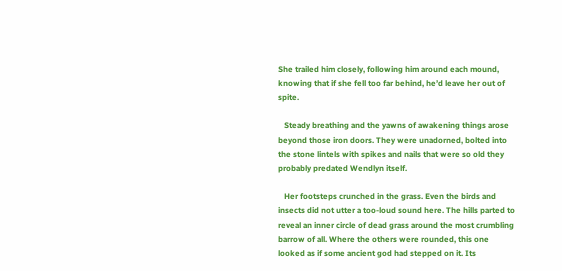She trailed him closely, following him around each mound, knowing that if she fell too far behind, he’d leave her out of spite.

   Steady breathing and the yawns of awakening things arose beyond those iron doors. They were unadorned, bolted into the stone lintels with spikes and nails that were so old they probably predated Wendlyn itself.

   Her footsteps crunched in the grass. Even the birds and insects did not utter a too-loud sound here. The hills parted to reveal an inner circle of dead grass around the most crumbling barrow of all. Where the others were rounded, this one looked as if some ancient god had stepped on it. Its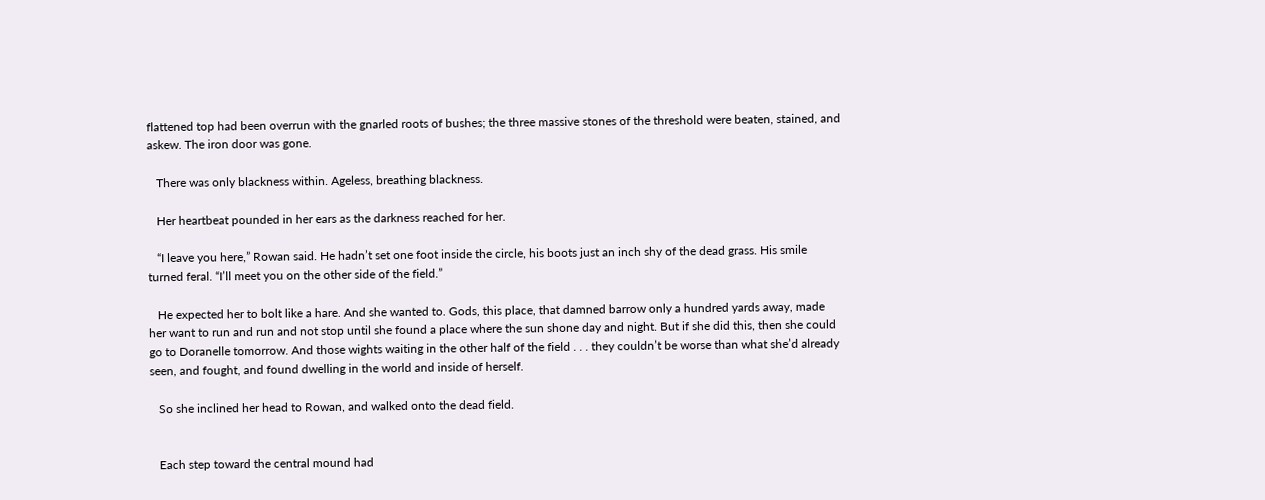flattened top had been overrun with the gnarled roots of bushes; the three massive stones of the threshold were beaten, stained, and askew. The iron door was gone.

   There was only blackness within. Ageless, breathing blackness.

   Her heartbeat pounded in her ears as the darkness reached for her.

   “I leave you here,” Rowan said. He hadn’t set one foot inside the circle, his boots just an inch shy of the dead grass. His smile turned feral. “I’ll meet you on the other side of the field.”

   He expected her to bolt like a hare. And she wanted to. Gods, this place, that damned barrow only a hundred yards away, made her want to run and run and not stop until she found a place where the sun shone day and night. But if she did this, then she could go to Doranelle tomorrow. And those wights waiting in the other half of the field . . . they couldn’t be worse than what she’d already seen, and fought, and found dwelling in the world and inside of herself.

   So she inclined her head to Rowan, and walked onto the dead field.


   Each step toward the central mound had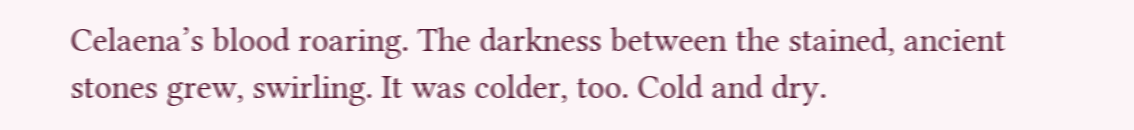Celaena’s blood roaring. The darkness between the stained, ancient stones grew, swirling. It was colder, too. Cold and dry.